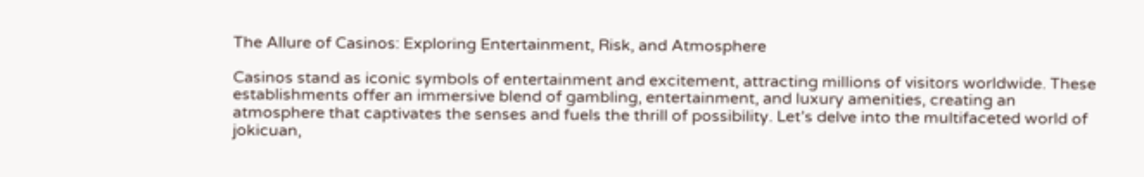The Allure of Casinos: Exploring Entertainment, Risk, and Atmosphere

Casinos stand as iconic symbols of entertainment and excitement, attracting millions of visitors worldwide. These establishments offer an immersive blend of gambling, entertainment, and luxury amenities, creating an atmosphere that captivates the senses and fuels the thrill of possibility. Let’s delve into the multifaceted world of jokicuan,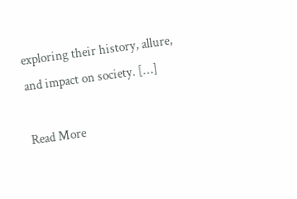exploring their history, allure, and impact on society. […]

Read More